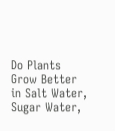Do Plants Grow Better in Salt Water, Sugar Water,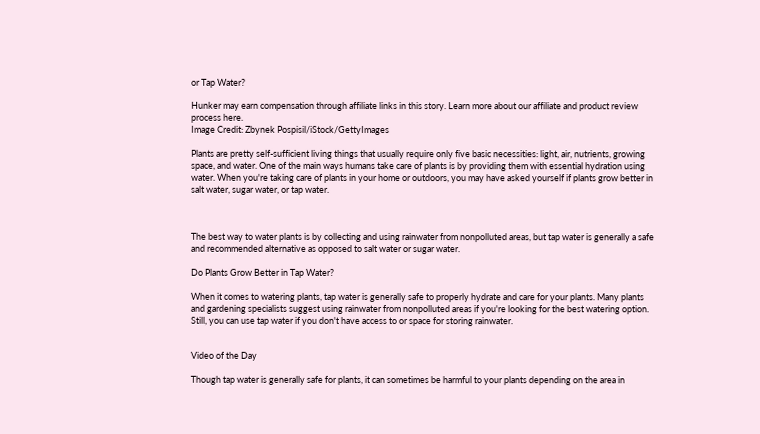or Tap Water?

Hunker may earn compensation through affiliate links in this story. Learn more about our affiliate and product review process here.
Image Credit: Zbynek Pospisil/iStock/GettyImages

Plants are pretty self-sufficient living things that usually require only five basic necessities: light, air, nutrients, growing space, and water. One of the main ways humans take care of plants is by providing them with essential hydration using water. When you're taking care of plants in your home or outdoors, you may have asked yourself if plants grow better in salt water, sugar water, or tap water.



The best way to water plants is by collecting and using rainwater from nonpolluted areas, but tap water is generally a safe and recommended alternative as opposed to salt water or sugar water.

Do Plants Grow Better in Tap Water?

When it comes to watering plants, tap water is generally safe to properly hydrate and care for your plants. Many plants and gardening specialists suggest using rainwater from nonpolluted areas if you're looking for the best watering option. Still, you can use tap water if you don't have access to or space for storing rainwater.


Video of the Day

Though tap water is generally safe for plants, it can sometimes be harmful to your plants depending on the area in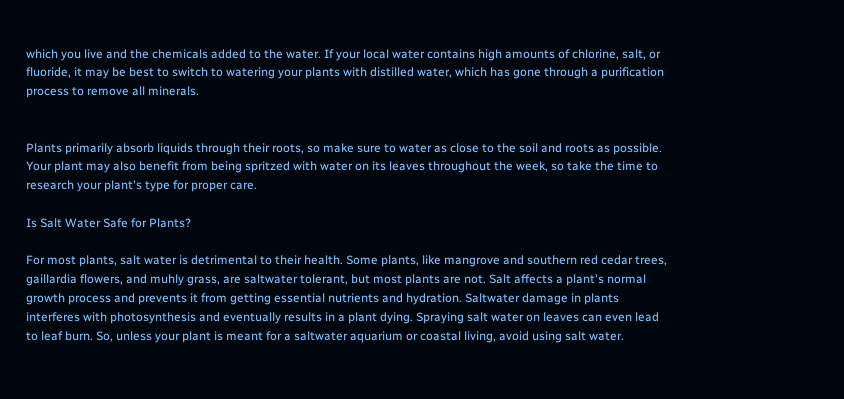which you live and the chemicals added to the water. If your local water contains high amounts of chlorine, salt, or fluoride, it may be best to switch to watering your plants with distilled water, which has gone through a purification process to remove all minerals.


Plants primarily absorb liquids through their roots, so make sure to water as close to the soil and roots as possible. Your plant may also benefit from being spritzed with water on its leaves throughout the week, so take the time to research your plant's type for proper care.

Is Salt Water Safe for Plants?

For most plants, salt water is detrimental to their health. Some plants, like mangrove and southern red cedar trees, gaillardia flowers, and muhly grass, are saltwater tolerant, but most plants are not. Salt affects a plant's normal growth process and prevents it from getting essential nutrients and hydration. Saltwater damage in plants interferes with photosynthesis and eventually results in a plant dying. Spraying salt water on leaves can even lead to leaf burn. So, unless your plant is meant for a saltwater aquarium or coastal living, avoid using salt water.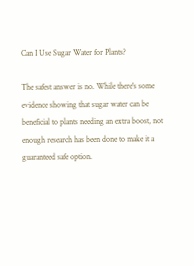Can I Use Sugar Water for Plants?

The safest answer is no. While there's some evidence showing that sugar water can be beneficial to plants needing an extra boost, not enough research has been done to make it a guaranteed safe option.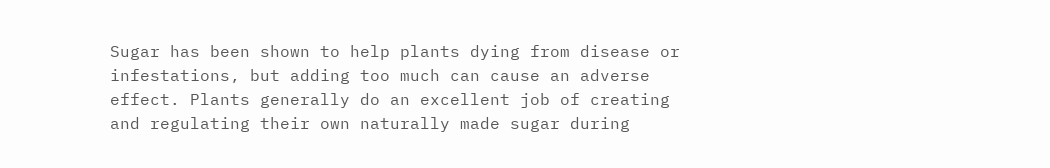Sugar has been shown to help plants dying from disease or infestations, but adding too much can cause an adverse effect. Plants generally do an excellent job of creating and regulating their own naturally made sugar during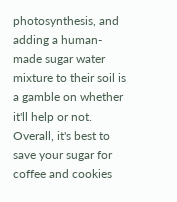photosynthesis, and adding a human-made sugar water mixture to their soil is a gamble on whether it'll help or not. Overall, it's best to save your sugar for coffee and cookies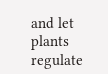and let plants regulate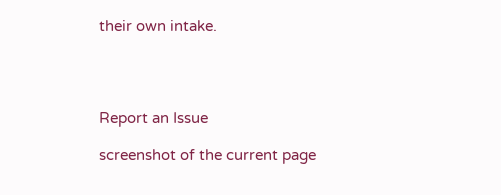their own intake.




Report an Issue

screenshot of the current page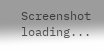Screenshot loading...